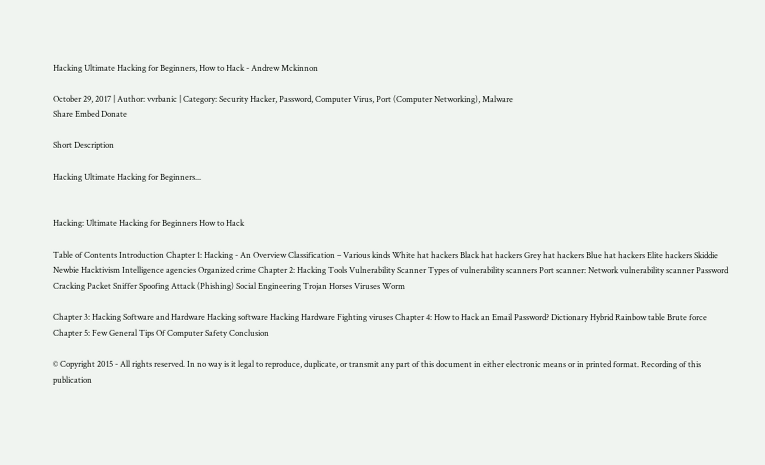Hacking Ultimate Hacking for Beginners, How to Hack - Andrew Mckinnon

October 29, 2017 | Author: vvrbanic | Category: Security Hacker, Password, Computer Virus, Port (Computer Networking), Malware
Share Embed Donate

Short Description

Hacking Ultimate Hacking for Beginners...


Hacking: Ultimate Hacking for Beginners How to Hack

Table of Contents Introduction Chapter 1: Hacking - An Overview Classification – Various kinds White hat hackers Black hat hackers Grey hat hackers Blue hat hackers Elite hackers Skiddie Newbie Hacktivism Intelligence agencies Organized crime Chapter 2: Hacking Tools Vulnerability Scanner Types of vulnerability scanners Port scanner: Network vulnerability scanner Password Cracking Packet Sniffer Spoofing Attack (Phishing) Social Engineering Trojan Horses Viruses Worm

Chapter 3: Hacking Software and Hardware Hacking software Hacking Hardware Fighting viruses Chapter 4: How to Hack an Email Password? Dictionary Hybrid Rainbow table Brute force Chapter 5: Few General Tips Of Computer Safety Conclusion

© Copyright 2015 - All rights reserved. In no way is it legal to reproduce, duplicate, or transmit any part of this document in either electronic means or in printed format. Recording of this publication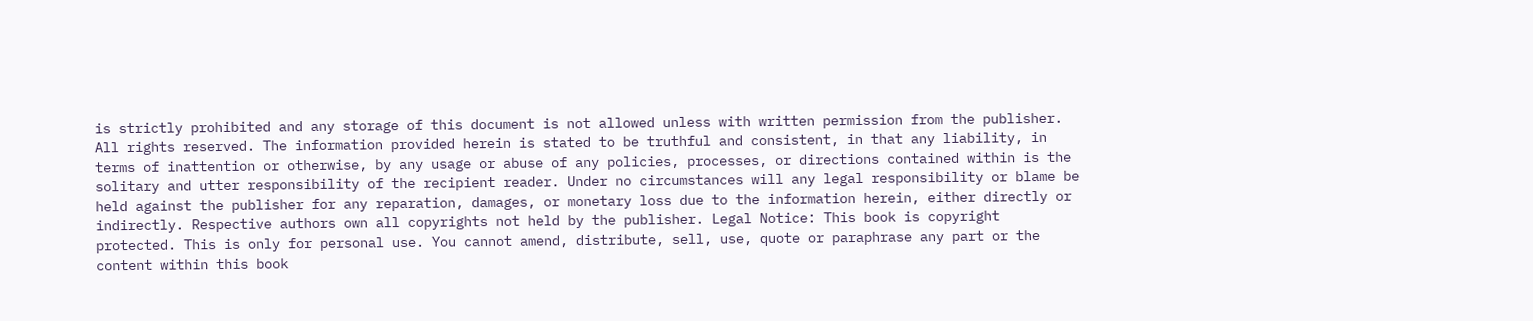is strictly prohibited and any storage of this document is not allowed unless with written permission from the publisher. All rights reserved. The information provided herein is stated to be truthful and consistent, in that any liability, in terms of inattention or otherwise, by any usage or abuse of any policies, processes, or directions contained within is the solitary and utter responsibility of the recipient reader. Under no circumstances will any legal responsibility or blame be held against the publisher for any reparation, damages, or monetary loss due to the information herein, either directly or indirectly. Respective authors own all copyrights not held by the publisher. Legal Notice: This book is copyright protected. This is only for personal use. You cannot amend, distribute, sell, use, quote or paraphrase any part or the content within this book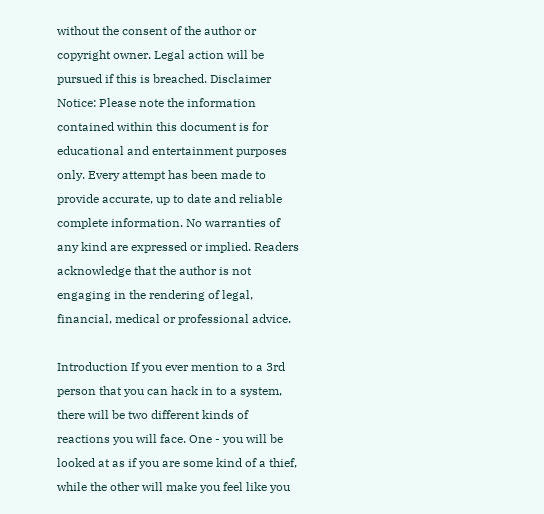without the consent of the author or copyright owner. Legal action will be pursued if this is breached. Disclaimer Notice: Please note the information contained within this document is for educational and entertainment purposes only. Every attempt has been made to provide accurate, up to date and reliable complete information. No warranties of any kind are expressed or implied. Readers acknowledge that the author is not engaging in the rendering of legal, financial, medical or professional advice.

Introduction If you ever mention to a 3rd person that you can hack in to a system, there will be two different kinds of reactions you will face. One - you will be looked at as if you are some kind of a thief, while the other will make you feel like you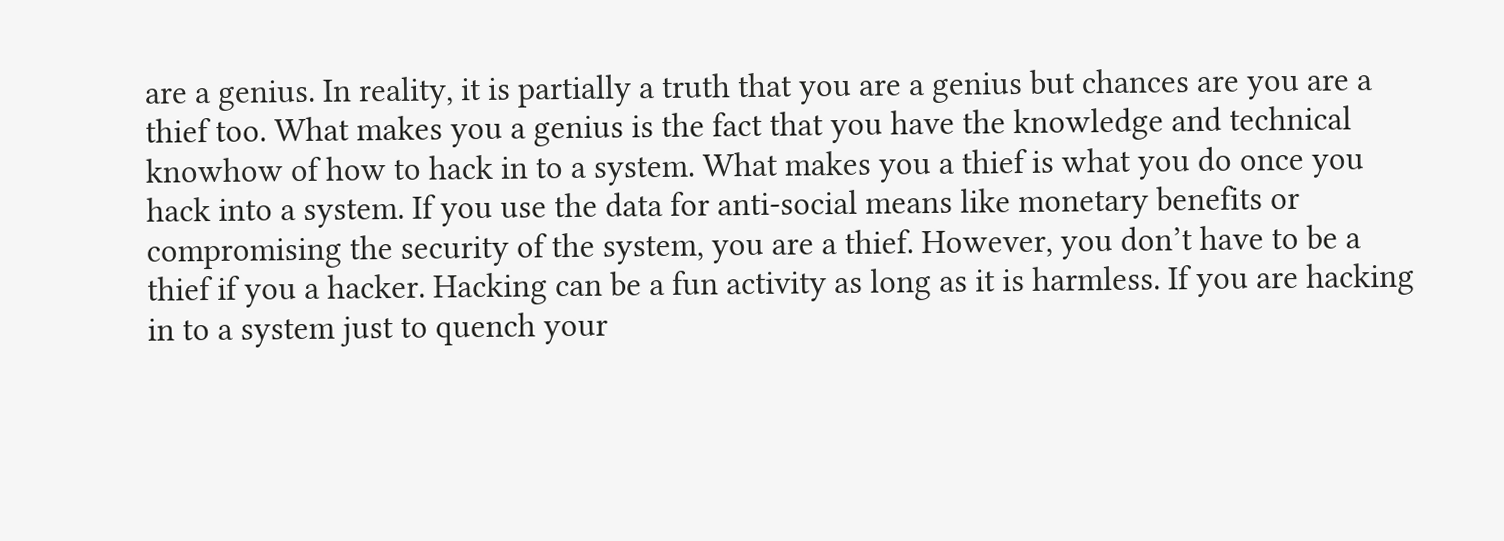are a genius. In reality, it is partially a truth that you are a genius but chances are you are a thief too. What makes you a genius is the fact that you have the knowledge and technical knowhow of how to hack in to a system. What makes you a thief is what you do once you hack into a system. If you use the data for anti-social means like monetary benefits or compromising the security of the system, you are a thief. However, you don’t have to be a thief if you a hacker. Hacking can be a fun activity as long as it is harmless. If you are hacking in to a system just to quench your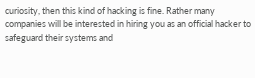curiosity, then this kind of hacking is fine. Rather many companies will be interested in hiring you as an official hacker to safeguard their systems and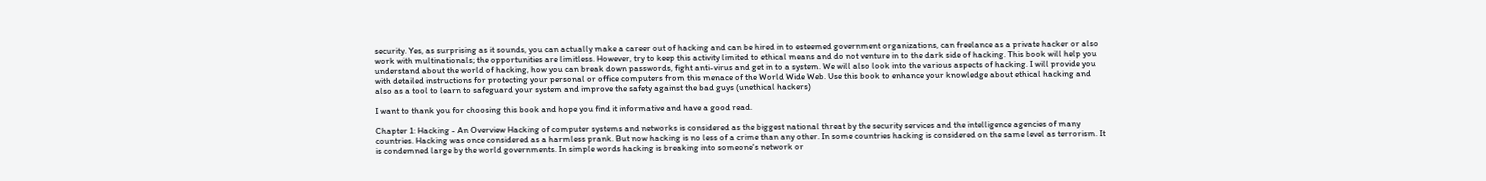security. Yes, as surprising as it sounds, you can actually make a career out of hacking and can be hired in to esteemed government organizations, can freelance as a private hacker or also work with multinationals; the opportunities are limitless. However, try to keep this activity limited to ethical means and do not venture in to the dark side of hacking. This book will help you understand about the world of hacking, how you can break down passwords, fight anti-virus and get in to a system. We will also look into the various aspects of hacking. I will provide you with detailed instructions for protecting your personal or office computers from this menace of the World Wide Web. Use this book to enhance your knowledge about ethical hacking and also as a tool to learn to safeguard your system and improve the safety against the bad guys (unethical hackers)

I want to thank you for choosing this book and hope you find it informative and have a good read.

Chapter 1: Hacking - An Overview Hacking of computer systems and networks is considered as the biggest national threat by the security services and the intelligence agencies of many countries. Hacking was once considered as a harmless prank. But now hacking is no less of a crime than any other. In some countries hacking is considered on the same level as terrorism. It is condemned large by the world governments. In simple words hacking is breaking into someone's network or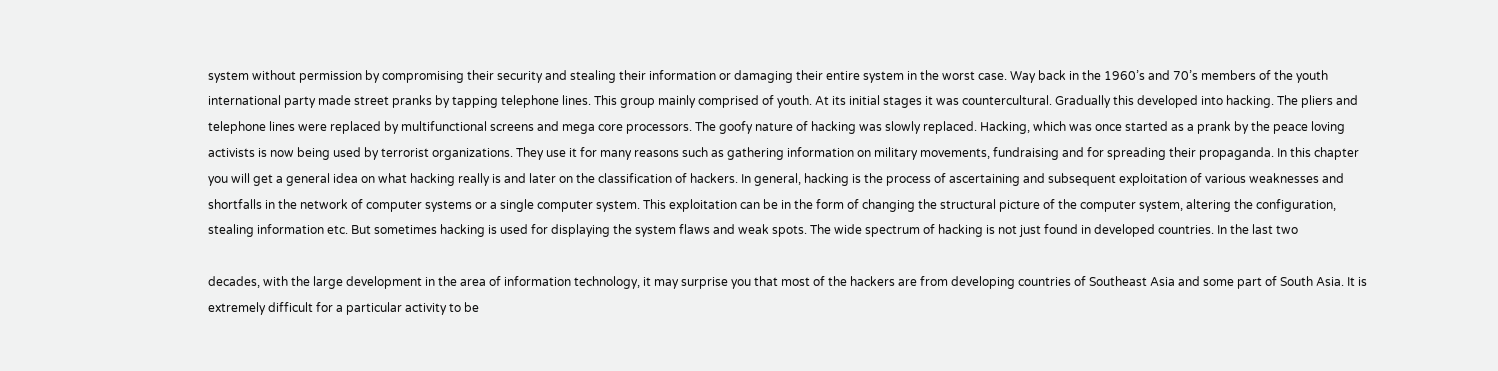system without permission by compromising their security and stealing their information or damaging their entire system in the worst case. Way back in the 1960’s and 70’s members of the youth international party made street pranks by tapping telephone lines. This group mainly comprised of youth. At its initial stages it was countercultural. Gradually this developed into hacking. The pliers and telephone lines were replaced by multifunctional screens and mega core processors. The goofy nature of hacking was slowly replaced. Hacking, which was once started as a prank by the peace loving activists is now being used by terrorist organizations. They use it for many reasons such as gathering information on military movements, fundraising and for spreading their propaganda. In this chapter you will get a general idea on what hacking really is and later on the classification of hackers. In general, hacking is the process of ascertaining and subsequent exploitation of various weaknesses and shortfalls in the network of computer systems or a single computer system. This exploitation can be in the form of changing the structural picture of the computer system, altering the configuration, stealing information etc. But sometimes hacking is used for displaying the system flaws and weak spots. The wide spectrum of hacking is not just found in developed countries. In the last two

decades, with the large development in the area of information technology, it may surprise you that most of the hackers are from developing countries of Southeast Asia and some part of South Asia. It is extremely difficult for a particular activity to be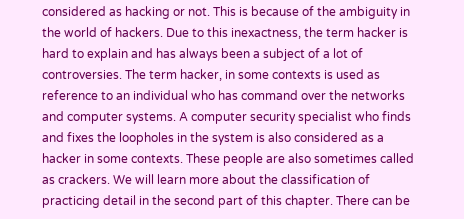considered as hacking or not. This is because of the ambiguity in the world of hackers. Due to this inexactness, the term hacker is hard to explain and has always been a subject of a lot of controversies. The term hacker, in some contexts is used as reference to an individual who has command over the networks and computer systems. A computer security specialist who finds and fixes the loopholes in the system is also considered as a hacker in some contexts. These people are also sometimes called as crackers. We will learn more about the classification of practicing detail in the second part of this chapter. There can be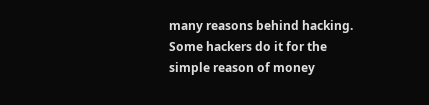many reasons behind hacking. Some hackers do it for the simple reason of money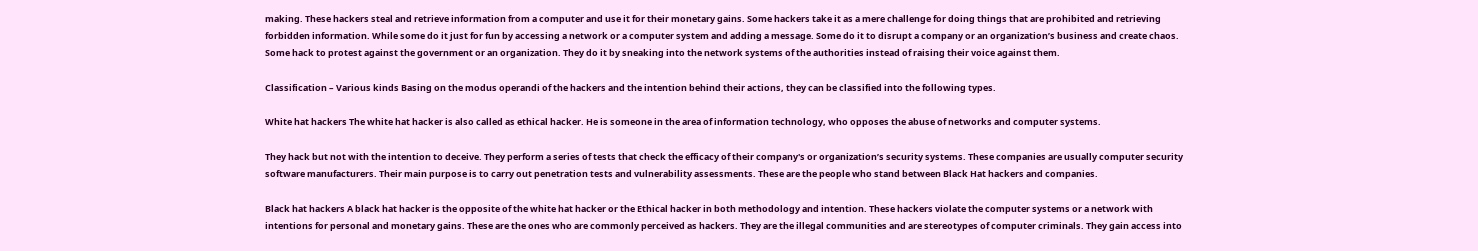making. These hackers steal and retrieve information from a computer and use it for their monetary gains. Some hackers take it as a mere challenge for doing things that are prohibited and retrieving forbidden information. While some do it just for fun by accessing a network or a computer system and adding a message. Some do it to disrupt a company or an organization’s business and create chaos. Some hack to protest against the government or an organization. They do it by sneaking into the network systems of the authorities instead of raising their voice against them.

Classification – Various kinds Basing on the modus operandi of the hackers and the intention behind their actions, they can be classified into the following types.

White hat hackers The white hat hacker is also called as ethical hacker. He is someone in the area of information technology, who opposes the abuse of networks and computer systems.

They hack but not with the intention to deceive. They perform a series of tests that check the efficacy of their company's or organization’s security systems. These companies are usually computer security software manufacturers. Their main purpose is to carry out penetration tests and vulnerability assessments. These are the people who stand between Black Hat hackers and companies.

Black hat hackers A black hat hacker is the opposite of the white hat hacker or the Ethical hacker in both methodology and intention. These hackers violate the computer systems or a network with intentions for personal and monetary gains. These are the ones who are commonly perceived as hackers. They are the illegal communities and are stereotypes of computer criminals. They gain access into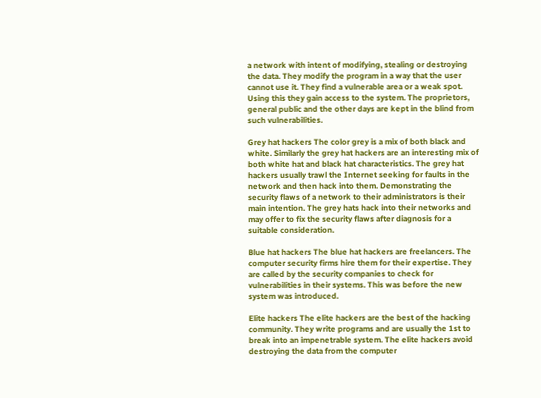a network with intent of modifying, stealing or destroying the data. They modify the program in a way that the user cannot use it. They find a vulnerable area or a weak spot. Using this they gain access to the system. The proprietors, general public and the other days are kept in the blind from such vulnerabilities.

Grey hat hackers The color grey is a mix of both black and white. Similarly the grey hat hackers are an interesting mix of both white hat and black hat characteristics. The grey hat hackers usually trawl the Internet seeking for faults in the network and then hack into them. Demonstrating the security flaws of a network to their administrators is their main intention. The grey hats hack into their networks and may offer to fix the security flaws after diagnosis for a suitable consideration.

Blue hat hackers The blue hat hackers are freelancers. The computer security firms hire them for their expertise. They are called by the security companies to check for vulnerabilities in their systems. This was before the new system was introduced.

Elite hackers The elite hackers are the best of the hacking community. They write programs and are usually the 1st to break into an impenetrable system. The elite hackers avoid destroying the data from the computer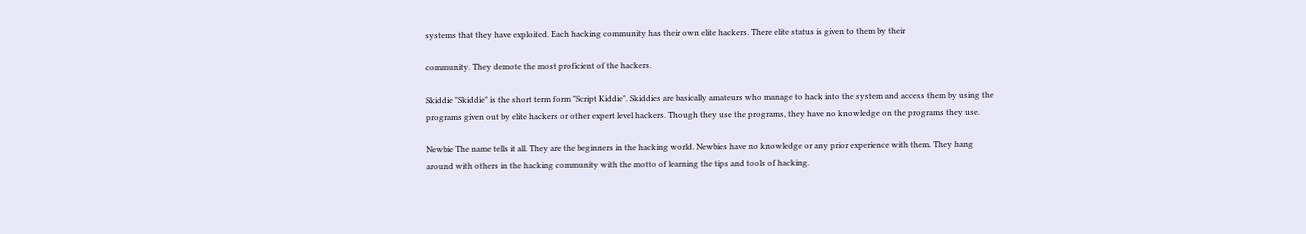systems that they have exploited. Each hacking community has their own elite hackers. There elite status is given to them by their

community. They demote the most proficient of the hackers.

Skiddie "Skiddie" is the short term form "Script Kiddie". Skiddies are basically amateurs who manage to hack into the system and access them by using the programs given out by elite hackers or other expert level hackers. Though they use the programs, they have no knowledge on the programs they use.

Newbie The name tells it all. They are the beginners in the hacking world. Newbies have no knowledge or any prior experience with them. They hang around with others in the hacking community with the motto of learning the tips and tools of hacking.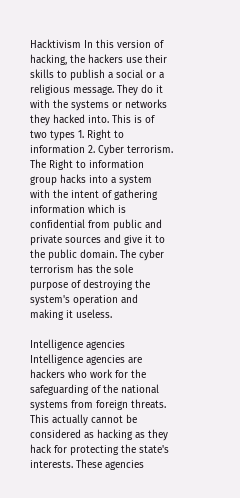Hacktivism In this version of hacking, the hackers use their skills to publish a social or a religious message. They do it with the systems or networks they hacked into. This is of two types 1. Right to information 2. Cyber terrorism. The Right to information group hacks into a system with the intent of gathering information which is confidential from public and private sources and give it to the public domain. The cyber terrorism has the sole purpose of destroying the system's operation and making it useless.

Intelligence agencies Intelligence agencies are hackers who work for the safeguarding of the national systems from foreign threats. This actually cannot be considered as hacking as they hack for protecting the state's interests. These agencies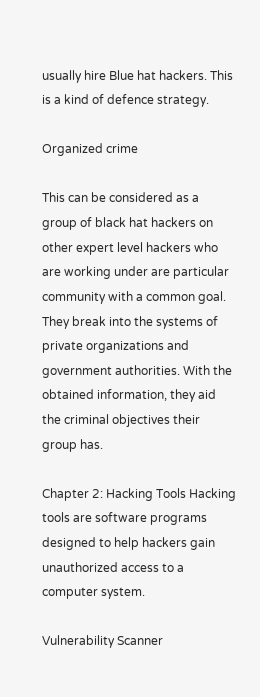usually hire Blue hat hackers. This is a kind of defence strategy.

Organized crime

This can be considered as a group of black hat hackers on other expert level hackers who are working under are particular community with a common goal. They break into the systems of private organizations and government authorities. With the obtained information, they aid the criminal objectives their group has.

Chapter 2: Hacking Tools Hacking tools are software programs designed to help hackers gain unauthorized access to a computer system.

Vulnerability Scanner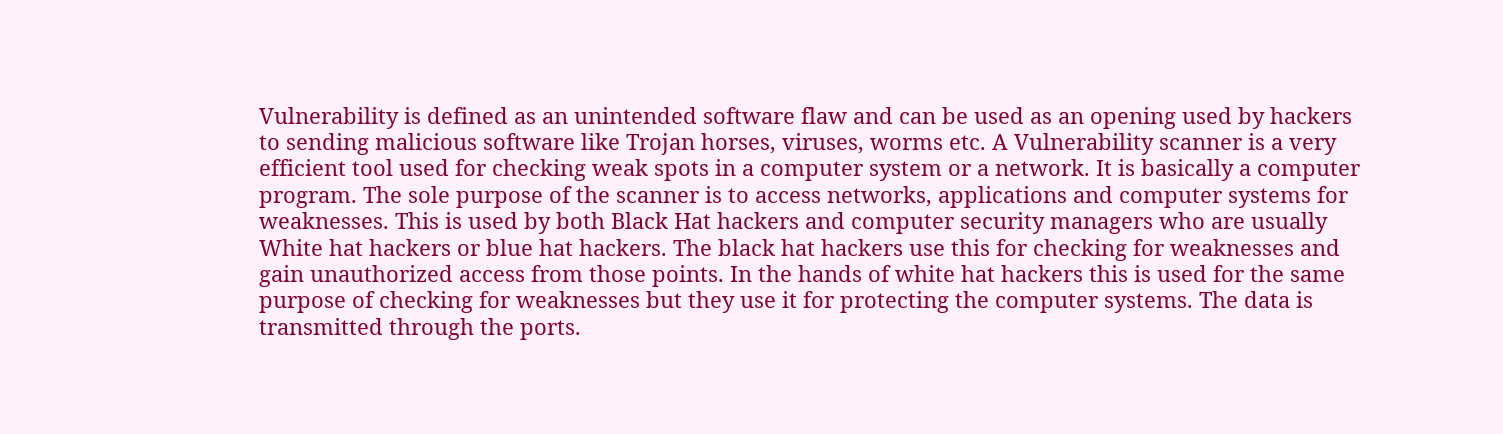Vulnerability is defined as an unintended software flaw and can be used as an opening used by hackers to sending malicious software like Trojan horses, viruses, worms etc. A Vulnerability scanner is a very efficient tool used for checking weak spots in a computer system or a network. It is basically a computer program. The sole purpose of the scanner is to access networks, applications and computer systems for weaknesses. This is used by both Black Hat hackers and computer security managers who are usually White hat hackers or blue hat hackers. The black hat hackers use this for checking for weaknesses and gain unauthorized access from those points. In the hands of white hat hackers this is used for the same purpose of checking for weaknesses but they use it for protecting the computer systems. The data is transmitted through the ports.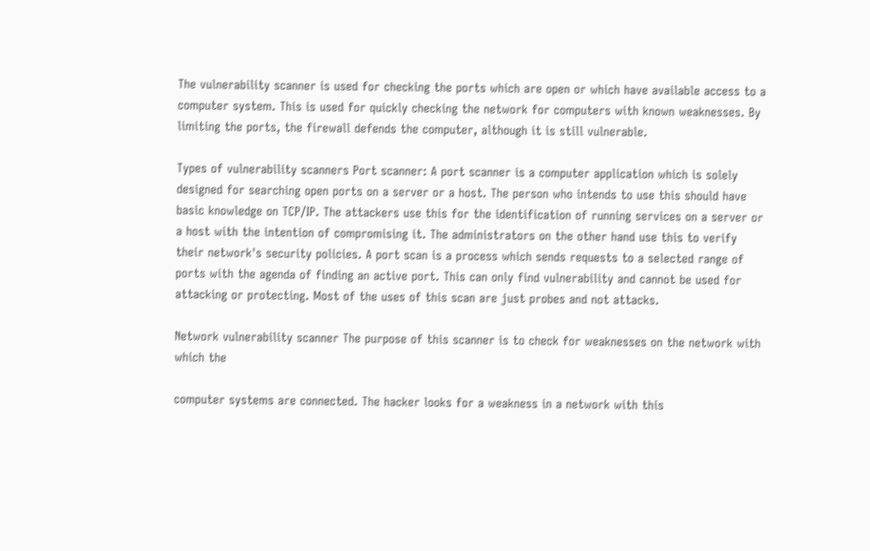The vulnerability scanner is used for checking the ports which are open or which have available access to a computer system. This is used for quickly checking the network for computers with known weaknesses. By limiting the ports, the firewall defends the computer, although it is still vulnerable.

Types of vulnerability scanners Port scanner: A port scanner is a computer application which is solely designed for searching open ports on a server or a host. The person who intends to use this should have basic knowledge on TCP/IP. The attackers use this for the identification of running services on a server or a host with the intention of compromising it. The administrators on the other hand use this to verify their network's security policies. A port scan is a process which sends requests to a selected range of ports with the agenda of finding an active port. This can only find vulnerability and cannot be used for attacking or protecting. Most of the uses of this scan are just probes and not attacks.

Network vulnerability scanner The purpose of this scanner is to check for weaknesses on the network with which the

computer systems are connected. The hacker looks for a weakness in a network with this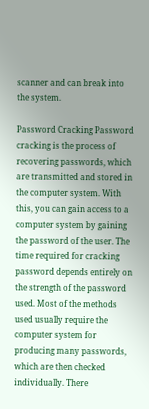scanner and can break into the system.

Password Cracking Password cracking is the process of recovering passwords, which are transmitted and stored in the computer system. With this, you can gain access to a computer system by gaining the password of the user. The time required for cracking password depends entirely on the strength of the password used. Most of the methods used usually require the computer system for producing many passwords, which are then checked individually. There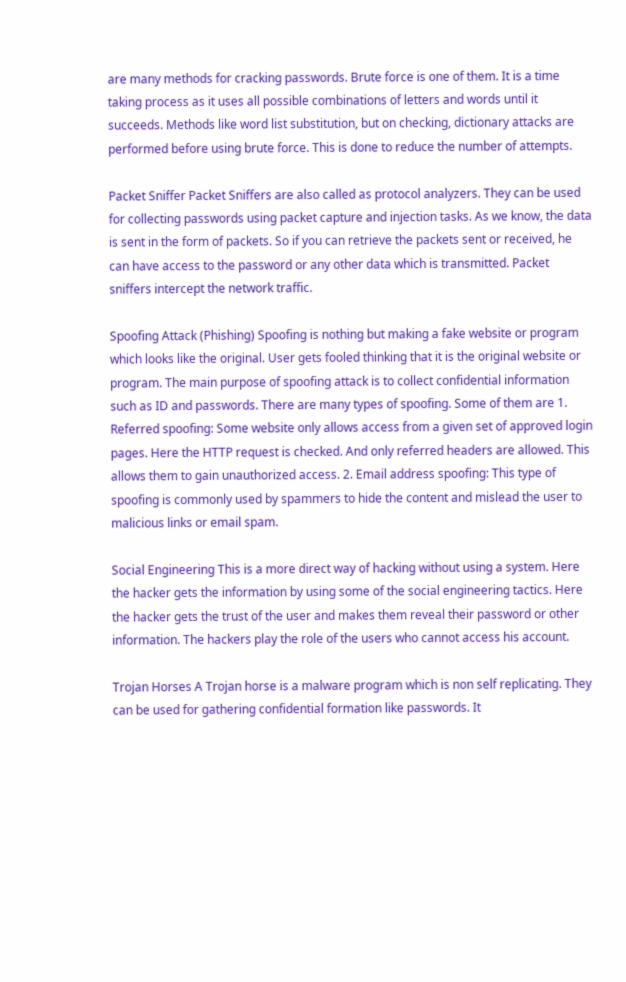are many methods for cracking passwords. Brute force is one of them. It is a time taking process as it uses all possible combinations of letters and words until it succeeds. Methods like word list substitution, but on checking, dictionary attacks are performed before using brute force. This is done to reduce the number of attempts.

Packet Sniffer Packet Sniffers are also called as protocol analyzers. They can be used for collecting passwords using packet capture and injection tasks. As we know, the data is sent in the form of packets. So if you can retrieve the packets sent or received, he can have access to the password or any other data which is transmitted. Packet sniffers intercept the network traffic.

Spoofing Attack (Phishing) Spoofing is nothing but making a fake website or program which looks like the original. User gets fooled thinking that it is the original website or program. The main purpose of spoofing attack is to collect confidential information such as ID and passwords. There are many types of spoofing. Some of them are 1. Referred spoofing: Some website only allows access from a given set of approved login pages. Here the HTTP request is checked. And only referred headers are allowed. This allows them to gain unauthorized access. 2. Email address spoofing: This type of spoofing is commonly used by spammers to hide the content and mislead the user to malicious links or email spam.

Social Engineering This is a more direct way of hacking without using a system. Here the hacker gets the information by using some of the social engineering tactics. Here the hacker gets the trust of the user and makes them reveal their password or other information. The hackers play the role of the users who cannot access his account.

Trojan Horses A Trojan horse is a malware program which is non self replicating. They can be used for gathering confidential formation like passwords. It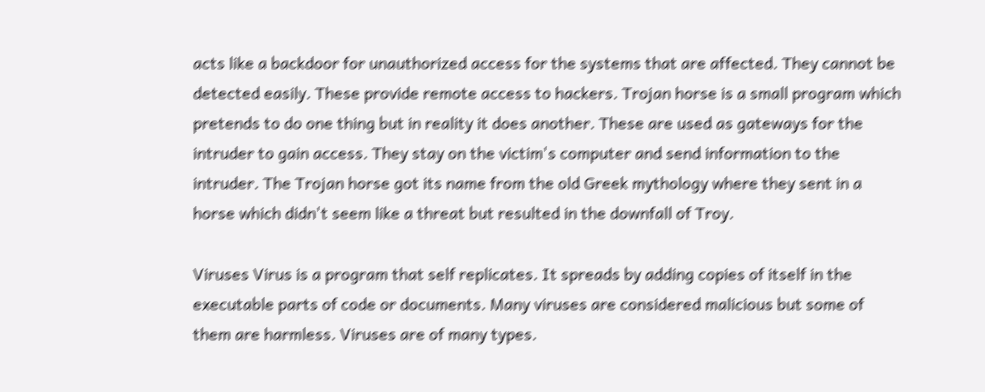acts like a backdoor for unauthorized access for the systems that are affected. They cannot be detected easily. These provide remote access to hackers. Trojan horse is a small program which pretends to do one thing but in reality it does another. These are used as gateways for the intruder to gain access. They stay on the victim's computer and send information to the intruder. The Trojan horse got its name from the old Greek mythology where they sent in a horse which didn't seem like a threat but resulted in the downfall of Troy.

Viruses Virus is a program that self replicates. It spreads by adding copies of itself in the executable parts of code or documents. Many viruses are considered malicious but some of them are harmless. Viruses are of many types.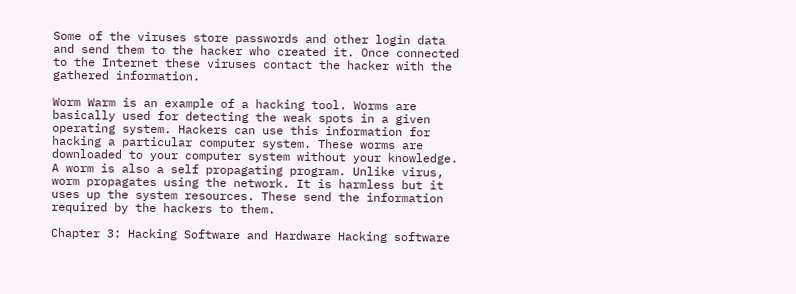Some of the viruses store passwords and other login data and send them to the hacker who created it. Once connected to the Internet these viruses contact the hacker with the gathered information.

Worm Warm is an example of a hacking tool. Worms are basically used for detecting the weak spots in a given operating system. Hackers can use this information for hacking a particular computer system. These worms are downloaded to your computer system without your knowledge. A worm is also a self propagating program. Unlike virus, worm propagates using the network. It is harmless but it uses up the system resources. These send the information required by the hackers to them.

Chapter 3: Hacking Software and Hardware Hacking software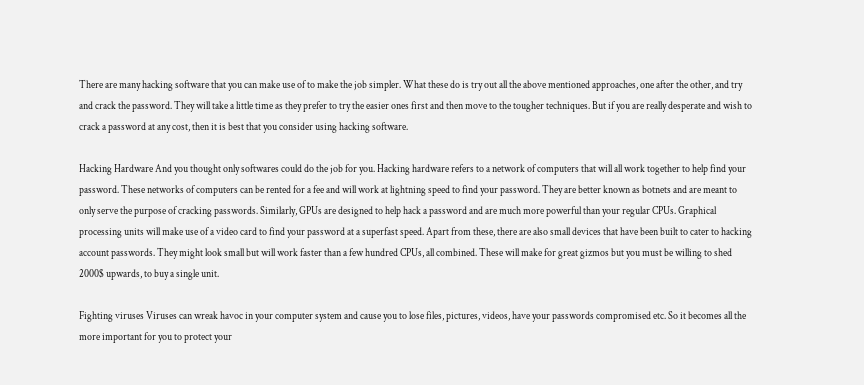There are many hacking software that you can make use of to make the job simpler. What these do is try out all the above mentioned approaches, one after the other, and try and crack the password. They will take a little time as they prefer to try the easier ones first and then move to the tougher techniques. But if you are really desperate and wish to crack a password at any cost, then it is best that you consider using hacking software.

Hacking Hardware And you thought only softwares could do the job for you. Hacking hardware refers to a network of computers that will all work together to help find your password. These networks of computers can be rented for a fee and will work at lightning speed to find your password. They are better known as botnets and are meant to only serve the purpose of cracking passwords. Similarly, GPUs are designed to help hack a password and are much more powerful than your regular CPUs. Graphical processing units will make use of a video card to find your password at a superfast speed. Apart from these, there are also small devices that have been built to cater to hacking account passwords. They might look small but will work faster than a few hundred CPUs, all combined. These will make for great gizmos but you must be willing to shed 2000$ upwards, to buy a single unit.

Fighting viruses Viruses can wreak havoc in your computer system and cause you to lose files, pictures, videos, have your passwords compromised etc. So it becomes all the more important for you to protect your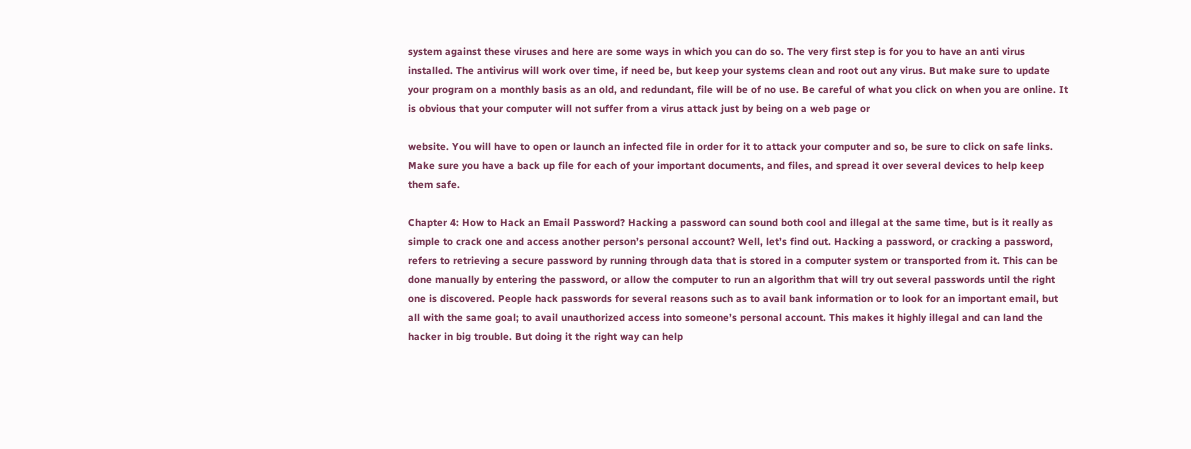system against these viruses and here are some ways in which you can do so. The very first step is for you to have an anti virus installed. The antivirus will work over time, if need be, but keep your systems clean and root out any virus. But make sure to update your program on a monthly basis as an old, and redundant, file will be of no use. Be careful of what you click on when you are online. It is obvious that your computer will not suffer from a virus attack just by being on a web page or

website. You will have to open or launch an infected file in order for it to attack your computer and so, be sure to click on safe links. Make sure you have a back up file for each of your important documents, and files, and spread it over several devices to help keep them safe.

Chapter 4: How to Hack an Email Password? Hacking a password can sound both cool and illegal at the same time, but is it really as simple to crack one and access another person’s personal account? Well, let’s find out. Hacking a password, or cracking a password, refers to retrieving a secure password by running through data that is stored in a computer system or transported from it. This can be done manually by entering the password, or allow the computer to run an algorithm that will try out several passwords until the right one is discovered. People hack passwords for several reasons such as to avail bank information or to look for an important email, but all with the same goal; to avail unauthorized access into someone’s personal account. This makes it highly illegal and can land the hacker in big trouble. But doing it the right way can help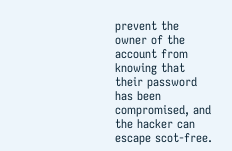prevent the owner of the account from knowing that their password has been compromised, and the hacker can escape scot-free.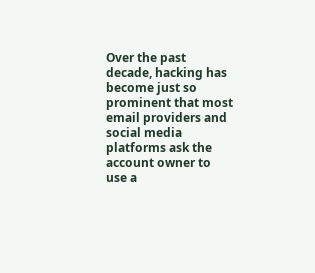Over the past decade, hacking has become just so prominent that most email providers and social media platforms ask the account owner to use a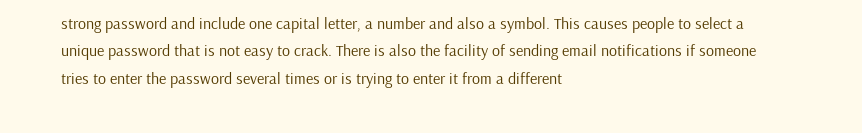strong password and include one capital letter, a number and also a symbol. This causes people to select a unique password that is not easy to crack. There is also the facility of sending email notifications if someone tries to enter the password several times or is trying to enter it from a different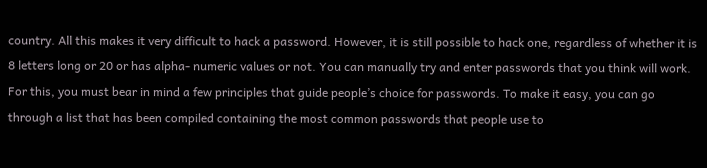country. All this makes it very difficult to hack a password. However, it is still possible to hack one, regardless of whether it is 8 letters long or 20 or has alpha- numeric values or not. You can manually try and enter passwords that you think will work. For this, you must bear in mind a few principles that guide people’s choice for passwords. To make it easy, you can go through a list that has been compiled containing the most common passwords that people use to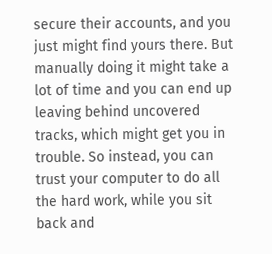secure their accounts, and you just might find yours there. But manually doing it might take a lot of time and you can end up leaving behind uncovered tracks, which might get you in trouble. So instead, you can trust your computer to do all the hard work, while you sit back and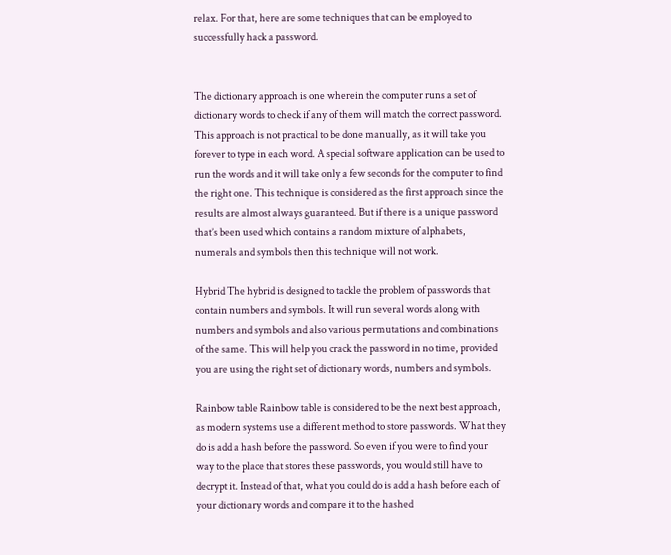relax. For that, here are some techniques that can be employed to successfully hack a password.


The dictionary approach is one wherein the computer runs a set of dictionary words to check if any of them will match the correct password. This approach is not practical to be done manually, as it will take you forever to type in each word. A special software application can be used to run the words and it will take only a few seconds for the computer to find the right one. This technique is considered as the first approach since the results are almost always guaranteed. But if there is a unique password that’s been used which contains a random mixture of alphabets, numerals and symbols then this technique will not work.

Hybrid The hybrid is designed to tackle the problem of passwords that contain numbers and symbols. It will run several words along with numbers and symbols and also various permutations and combinations of the same. This will help you crack the password in no time, provided you are using the right set of dictionary words, numbers and symbols.

Rainbow table Rainbow table is considered to be the next best approach, as modern systems use a different method to store passwords. What they do is add a hash before the password. So even if you were to find your way to the place that stores these passwords, you would still have to decrypt it. Instead of that, what you could do is add a hash before each of your dictionary words and compare it to the hashed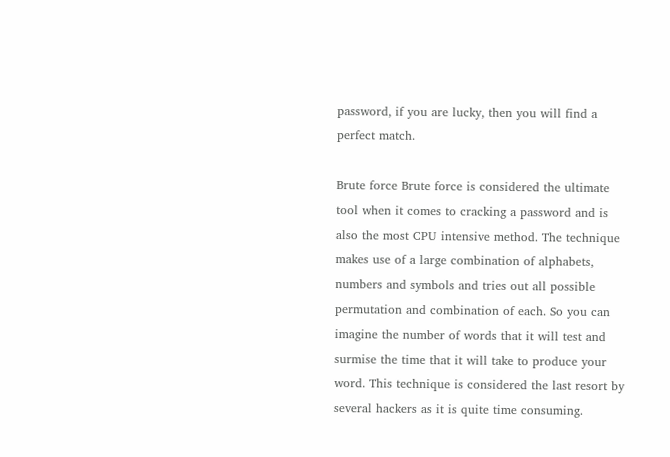password, if you are lucky, then you will find a perfect match.

Brute force Brute force is considered the ultimate tool when it comes to cracking a password and is also the most CPU intensive method. The technique makes use of a large combination of alphabets, numbers and symbols and tries out all possible permutation and combination of each. So you can imagine the number of words that it will test and surmise the time that it will take to produce your word. This technique is considered the last resort by several hackers as it is quite time consuming.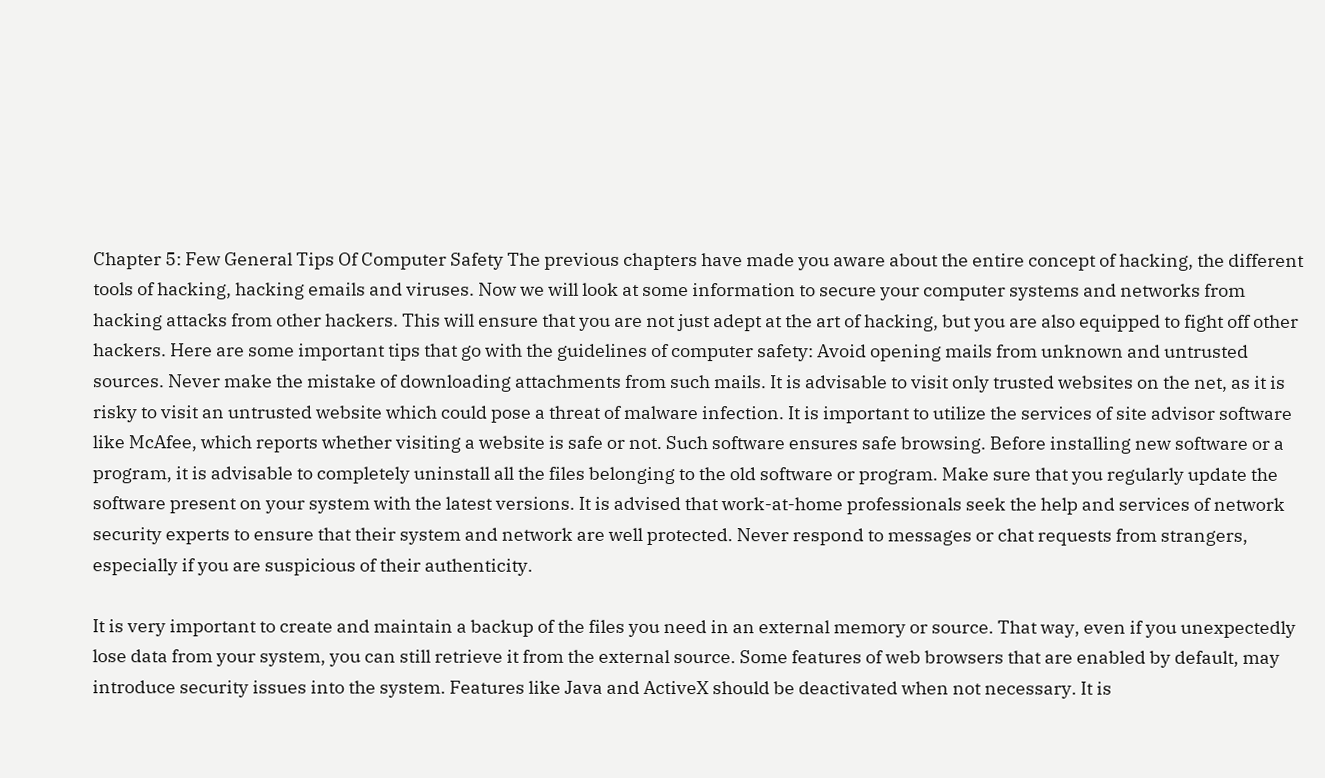Chapter 5: Few General Tips Of Computer Safety The previous chapters have made you aware about the entire concept of hacking, the different tools of hacking, hacking emails and viruses. Now we will look at some information to secure your computer systems and networks from hacking attacks from other hackers. This will ensure that you are not just adept at the art of hacking, but you are also equipped to fight off other hackers. Here are some important tips that go with the guidelines of computer safety: Avoid opening mails from unknown and untrusted sources. Never make the mistake of downloading attachments from such mails. It is advisable to visit only trusted websites on the net, as it is risky to visit an untrusted website which could pose a threat of malware infection. It is important to utilize the services of site advisor software like McAfee, which reports whether visiting a website is safe or not. Such software ensures safe browsing. Before installing new software or a program, it is advisable to completely uninstall all the files belonging to the old software or program. Make sure that you regularly update the software present on your system with the latest versions. It is advised that work-at-home professionals seek the help and services of network security experts to ensure that their system and network are well protected. Never respond to messages or chat requests from strangers, especially if you are suspicious of their authenticity.

It is very important to create and maintain a backup of the files you need in an external memory or source. That way, even if you unexpectedly lose data from your system, you can still retrieve it from the external source. Some features of web browsers that are enabled by default, may introduce security issues into the system. Features like Java and ActiveX should be deactivated when not necessary. It is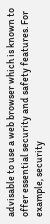advisable to use a web browser which is known to offer essential security and safety features. For example, security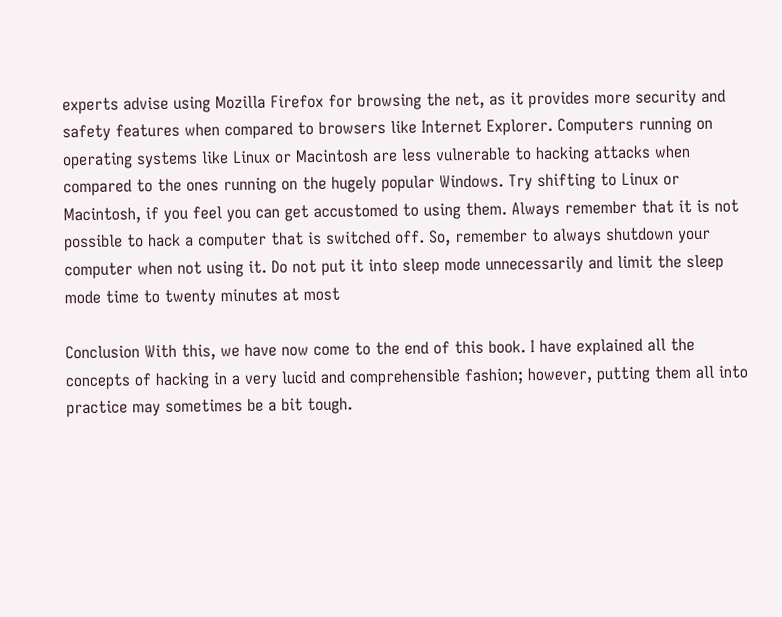experts advise using Mozilla Firefox for browsing the net, as it provides more security and safety features when compared to browsers like Internet Explorer. Computers running on operating systems like Linux or Macintosh are less vulnerable to hacking attacks when compared to the ones running on the hugely popular Windows. Try shifting to Linux or Macintosh, if you feel you can get accustomed to using them. Always remember that it is not possible to hack a computer that is switched off. So, remember to always shutdown your computer when not using it. Do not put it into sleep mode unnecessarily and limit the sleep mode time to twenty minutes at most

Conclusion With this, we have now come to the end of this book. I have explained all the concepts of hacking in a very lucid and comprehensible fashion; however, putting them all into practice may sometimes be a bit tough.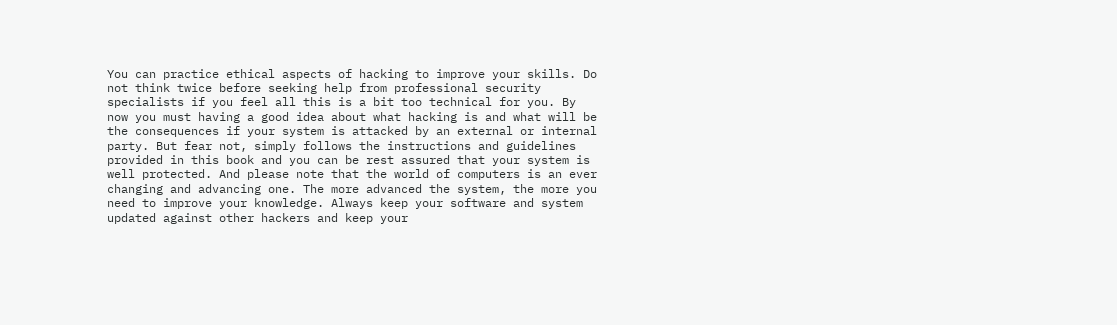You can practice ethical aspects of hacking to improve your skills. Do not think twice before seeking help from professional security specialists if you feel all this is a bit too technical for you. By now you must having a good idea about what hacking is and what will be the consequences if your system is attacked by an external or internal party. But fear not, simply follows the instructions and guidelines provided in this book and you can be rest assured that your system is well protected. And please note that the world of computers is an ever changing and advancing one. The more advanced the system, the more you need to improve your knowledge. Always keep your software and system updated against other hackers and keep your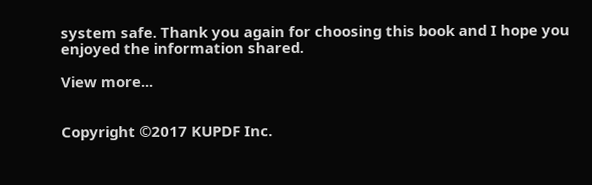system safe. Thank you again for choosing this book and I hope you enjoyed the information shared.

View more...


Copyright ©2017 KUPDF Inc.